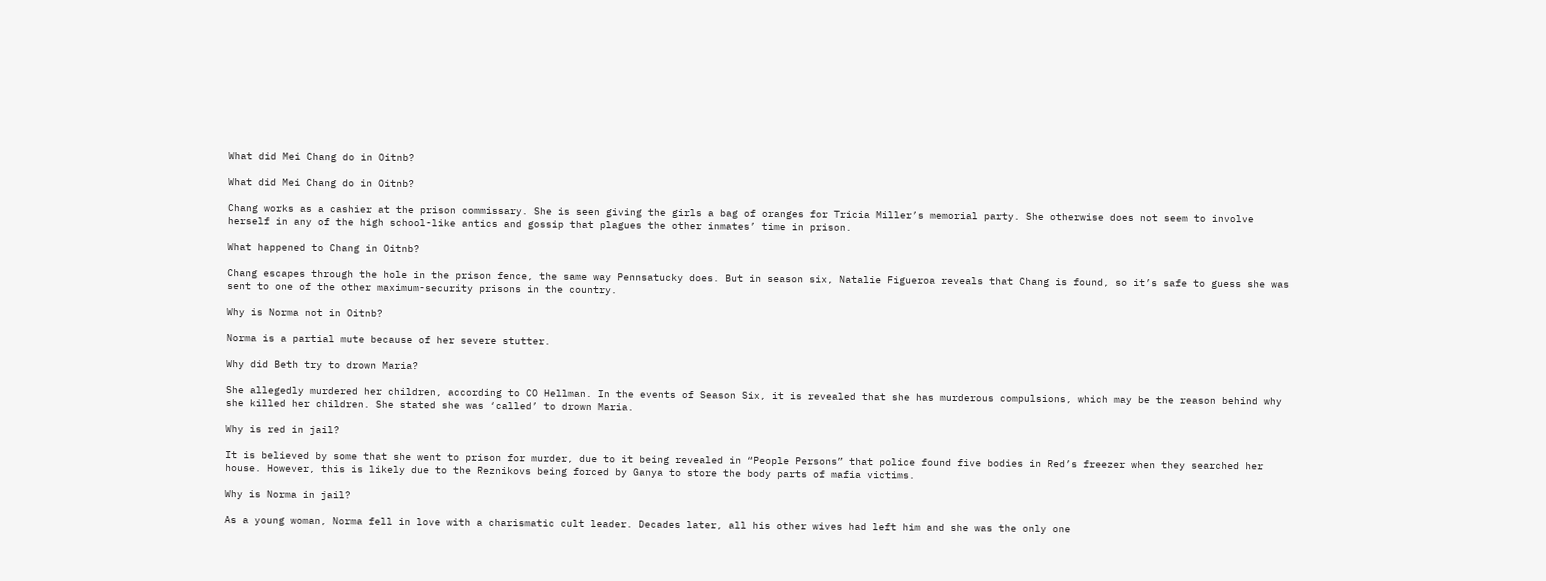What did Mei Chang do in Oitnb?

What did Mei Chang do in Oitnb?

Chang works as a cashier at the prison commissary. She is seen giving the girls a bag of oranges for Tricia Miller’s memorial party. She otherwise does not seem to involve herself in any of the high school-like antics and gossip that plagues the other inmates’ time in prison.

What happened to Chang in Oitnb?

Chang escapes through the hole in the prison fence, the same way Pennsatucky does. But in season six, Natalie Figueroa reveals that Chang is found, so it’s safe to guess she was sent to one of the other maximum-security prisons in the country.

Why is Norma not in Oitnb?

Norma is a partial mute because of her severe stutter.

Why did Beth try to drown Maria?

She allegedly murdered her children, according to CO Hellman. In the events of Season Six, it is revealed that she has murderous compulsions, which may be the reason behind why she killed her children. She stated she was ‘called’ to drown Maria.

Why is red in jail?

It is believed by some that she went to prison for murder, due to it being revealed in “People Persons” that police found five bodies in Red’s freezer when they searched her house. However, this is likely due to the Reznikovs being forced by Ganya to store the body parts of mafia victims.

Why is Norma in jail?

As a young woman, Norma fell in love with a charismatic cult leader. Decades later, all his other wives had left him and she was the only one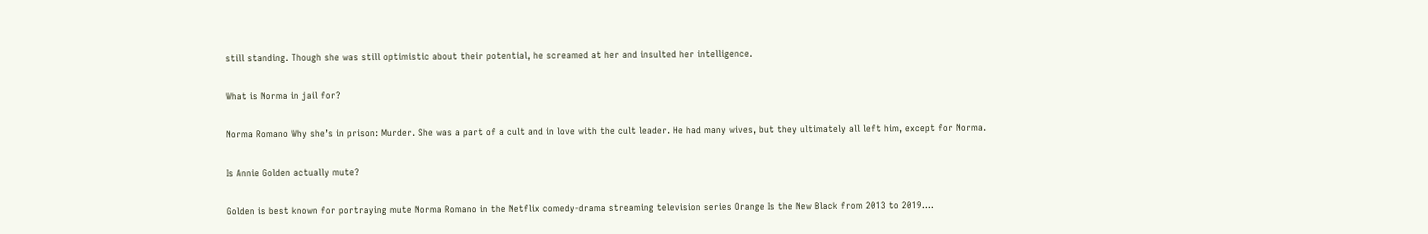still standing. Though she was still optimistic about their potential, he screamed at her and insulted her intelligence.

What is Norma in jail for?

Norma Romano Why she’s in prison: Murder. She was a part of a cult and in love with the cult leader. He had many wives, but they ultimately all left him, except for Norma.

Is Annie Golden actually mute?

Golden is best known for portraying mute Norma Romano in the Netflix comedy-drama streaming television series Orange Is the New Black from 2013 to 2019….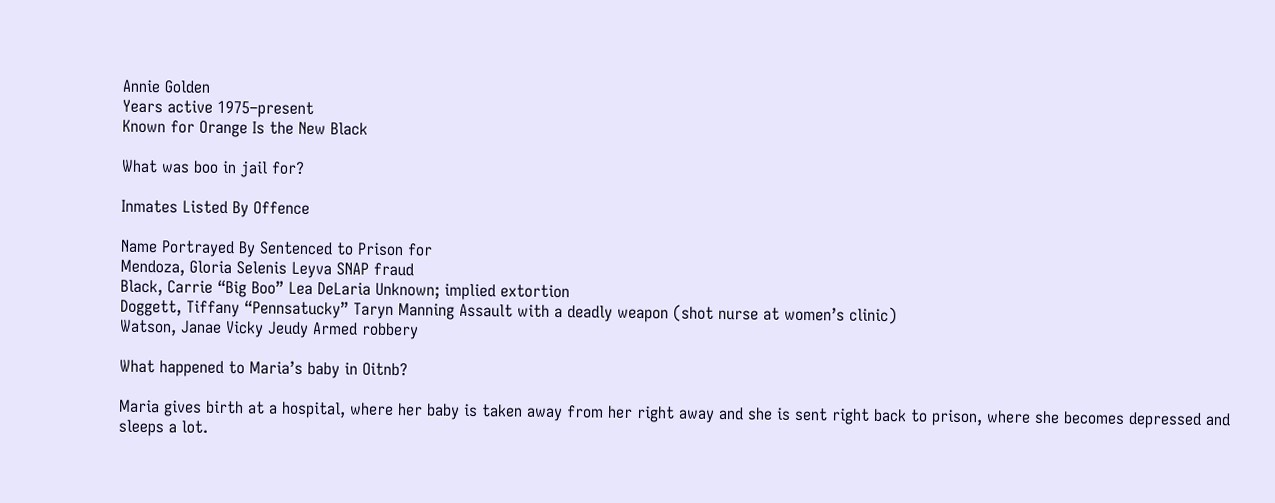Annie Golden
Years active 1975–present
Known for Orange Is the New Black

What was boo in jail for?

Inmates Listed By Offence

Name Portrayed By Sentenced to Prison for
Mendoza, Gloria Selenis Leyva SNAP fraud
Black, Carrie “Big Boo” Lea DeLaria Unknown; implied extortion
Doggett, Tiffany “Pennsatucky” Taryn Manning Assault with a deadly weapon (shot nurse at women’s clinic)
Watson, Janae Vicky Jeudy Armed robbery

What happened to Maria’s baby in Oitnb?

Maria gives birth at a hospital, where her baby is taken away from her right away and she is sent right back to prison, where she becomes depressed and sleeps a lot.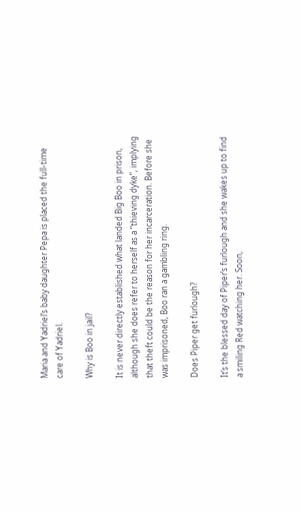Maria and Yadriel’s baby daughter Pepa is placed the full-time care of Yadriel.

Why is Boo in jail?

It is never directly established what landed Big Boo in prison, although she does refer to herself as a “thieving dyke”, implying that theft could be the reason for her incarceration. Before she was imprisoned, Boo ran a gambling ring.

Does Piper get furlough?

It’s the blessed day of Piper’s furlough and she wakes up to find a smiling Red watching her. Soon,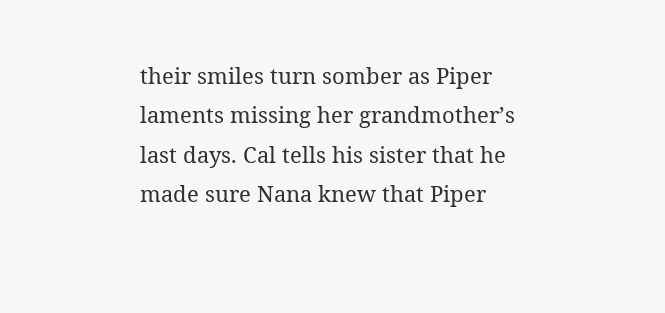their smiles turn somber as Piper laments missing her grandmother’s last days. Cal tells his sister that he made sure Nana knew that Piper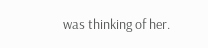was thinking of her.